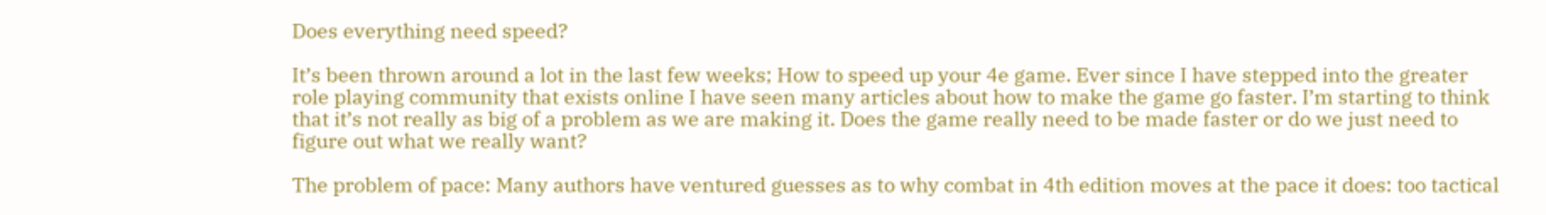Does everything need speed?

It’s been thrown around a lot in the last few weeks; How to speed up your 4e game. Ever since I have stepped into the greater role playing community that exists online I have seen many articles about how to make the game go faster. I’m starting to think that it’s not really as big of a problem as we are making it. Does the game really need to be made faster or do we just need to figure out what we really want?

The problem of pace: Many authors have ventured guesses as to why combat in 4th edition moves at the pace it does: too tactical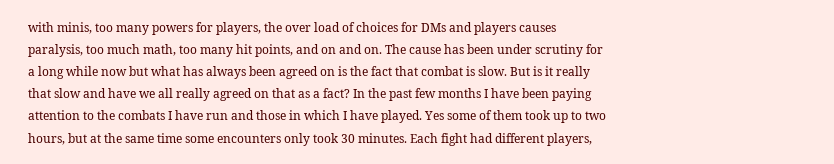with minis, too many powers for players, the over load of choices for DMs and players causes paralysis, too much math, too many hit points, and on and on. The cause has been under scrutiny for a long while now but what has always been agreed on is the fact that combat is slow. But is it really that slow and have we all really agreed on that as a fact? In the past few months I have been paying attention to the combats I have run and those in which I have played. Yes some of them took up to two hours, but at the same time some encounters only took 30 minutes. Each fight had different players,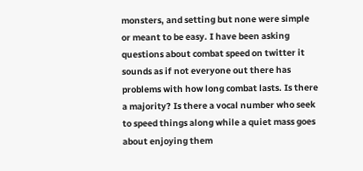monsters, and setting but none were simple or meant to be easy. I have been asking questions about combat speed on twitter it sounds as if not everyone out there has problems with how long combat lasts. Is there a majority? Is there a vocal number who seek to speed things along while a quiet mass goes about enjoying them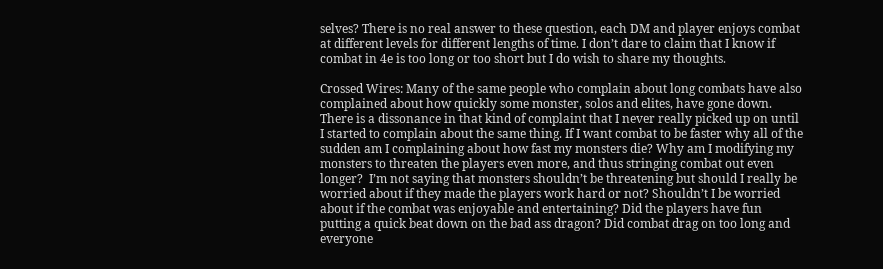selves? There is no real answer to these question, each DM and player enjoys combat at different levels for different lengths of time. I don’t dare to claim that I know if combat in 4e is too long or too short but I do wish to share my thoughts.

Crossed Wires: Many of the same people who complain about long combats have also complained about how quickly some monster, solos and elites, have gone down. There is a dissonance in that kind of complaint that I never really picked up on until I started to complain about the same thing. If I want combat to be faster why all of the sudden am I complaining about how fast my monsters die? Why am I modifying my monsters to threaten the players even more, and thus stringing combat out even longer?  I’m not saying that monsters shouldn’t be threatening but should I really be worried about if they made the players work hard or not? Shouldn’t I be worried about if the combat was enjoyable and entertaining? Did the players have fun putting a quick beat down on the bad ass dragon? Did combat drag on too long and everyone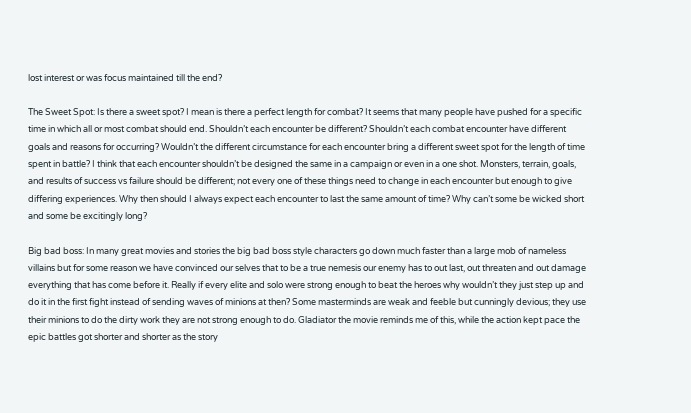lost interest or was focus maintained till the end?

The Sweet Spot: Is there a sweet spot? I mean is there a perfect length for combat? It seems that many people have pushed for a specific time in which all or most combat should end. Shouldn’t each encounter be different? Shouldn’t each combat encounter have different goals and reasons for occurring? Wouldn’t the different circumstance for each encounter bring a different sweet spot for the length of time spent in battle? I think that each encounter shouldn’t be designed the same in a campaign or even in a one shot. Monsters, terrain, goals, and results of success vs failure should be different; not every one of these things need to change in each encounter but enough to give differing experiences. Why then should I always expect each encounter to last the same amount of time? Why can’t some be wicked short and some be excitingly long?

Big bad boss: In many great movies and stories the big bad boss style characters go down much faster than a large mob of nameless villains but for some reason we have convinced our selves that to be a true nemesis our enemy has to out last, out threaten and out damage everything that has come before it. Really if every elite and solo were strong enough to beat the heroes why wouldn’t they just step up and do it in the first fight instead of sending waves of minions at then? Some masterminds are weak and feeble but cunningly devious; they use their minions to do the dirty work they are not strong enough to do. Gladiator the movie reminds me of this, while the action kept pace the epic battles got shorter and shorter as the story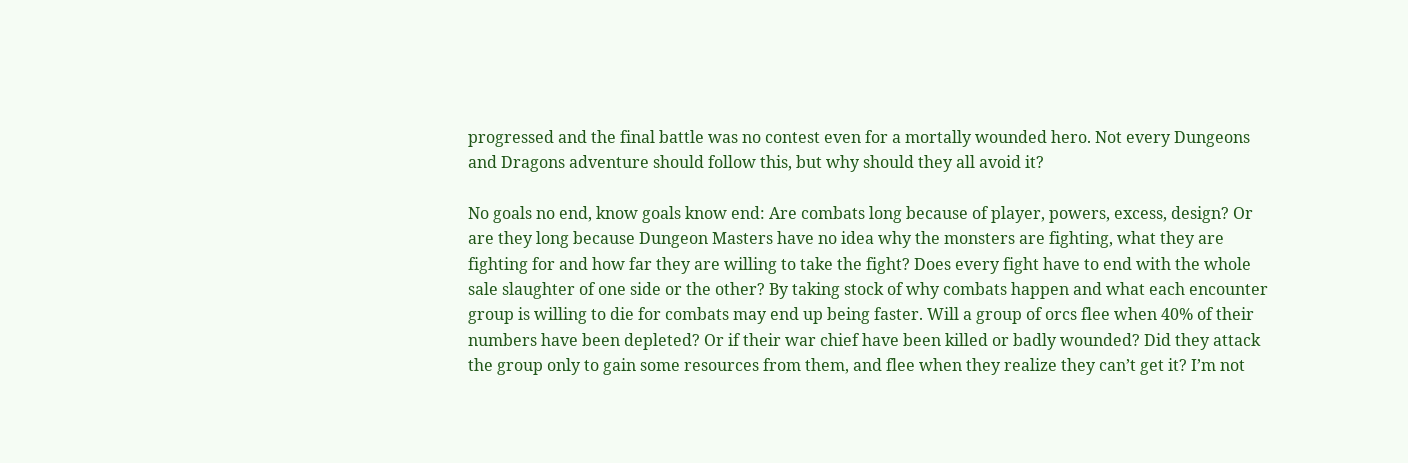progressed and the final battle was no contest even for a mortally wounded hero. Not every Dungeons and Dragons adventure should follow this, but why should they all avoid it?

No goals no end, know goals know end: Are combats long because of player, powers, excess, design? Or are they long because Dungeon Masters have no idea why the monsters are fighting, what they are fighting for and how far they are willing to take the fight? Does every fight have to end with the whole sale slaughter of one side or the other? By taking stock of why combats happen and what each encounter group is willing to die for combats may end up being faster. Will a group of orcs flee when 40% of their numbers have been depleted? Or if their war chief have been killed or badly wounded? Did they attack the group only to gain some resources from them, and flee when they realize they can’t get it? I’m not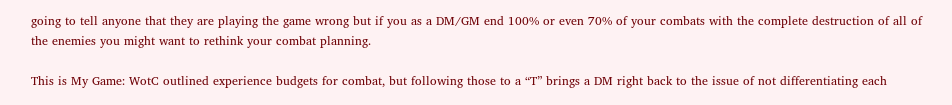going to tell anyone that they are playing the game wrong but if you as a DM/GM end 100% or even 70% of your combats with the complete destruction of all of the enemies you might want to rethink your combat planning.

This is My Game: WotC outlined experience budgets for combat, but following those to a “T” brings a DM right back to the issue of not differentiating each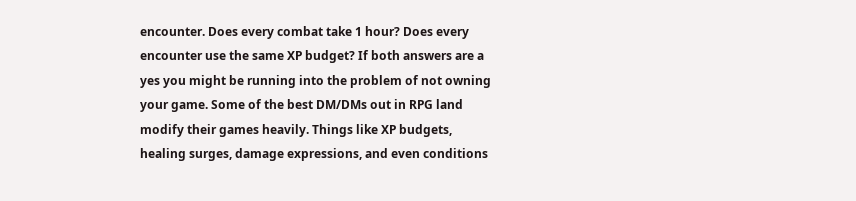encounter. Does every combat take 1 hour? Does every encounter use the same XP budget? If both answers are a yes you might be running into the problem of not owning your game. Some of the best DM/DMs out in RPG land modify their games heavily. Things like XP budgets, healing surges, damage expressions, and even conditions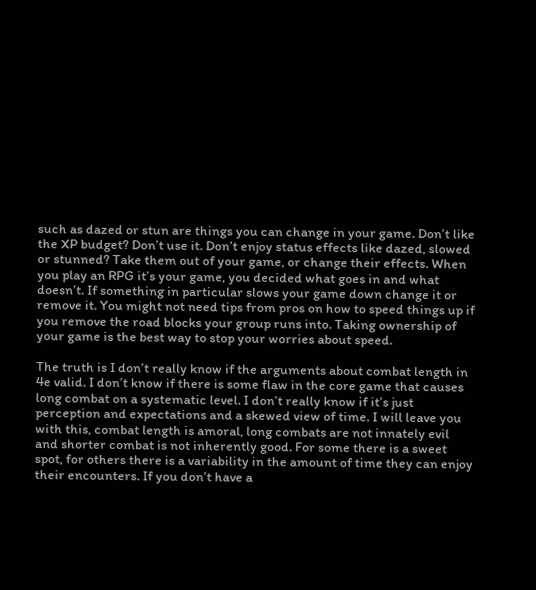such as dazed or stun are things you can change in your game. Don’t like the XP budget? Don’t use it. Don’t enjoy status effects like dazed, slowed or stunned? Take them out of your game, or change their effects. When you play an RPG it’s your game, you decided what goes in and what doesn’t. If something in particular slows your game down change it or remove it. You might not need tips from pros on how to speed things up if you remove the road blocks your group runs into. Taking ownership of your game is the best way to stop your worries about speed.

The truth is I don’t really know if the arguments about combat length in 4e valid. I don’t know if there is some flaw in the core game that causes long combat on a systematic level. I don’t really know if it’s just perception and expectations and a skewed view of time. I will leave you with this, combat length is amoral, long combats are not innately evil and shorter combat is not inherently good. For some there is a sweet spot, for others there is a variability in the amount of time they can enjoy their encounters. If you don’t have a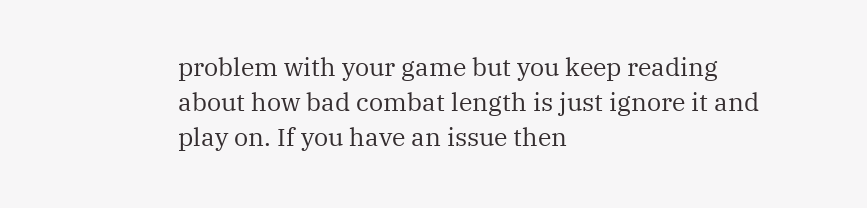problem with your game but you keep reading about how bad combat length is just ignore it and play on. If you have an issue then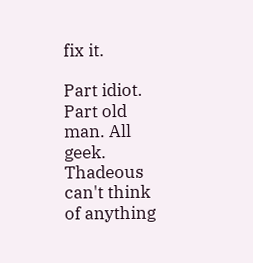fix it.

Part idiot. Part old man. All geek. Thadeous can't think of anything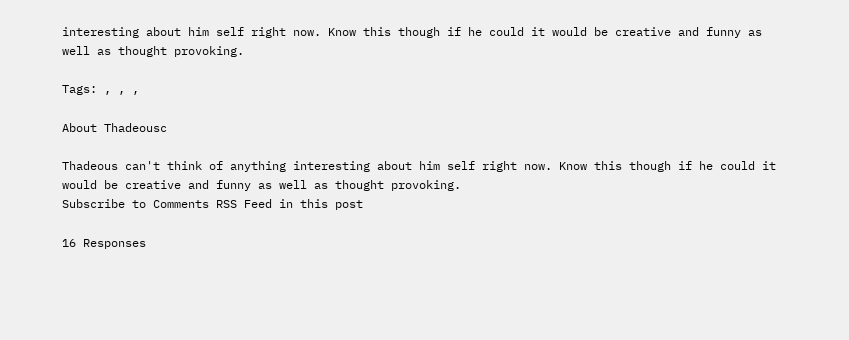interesting about him self right now. Know this though if he could it would be creative and funny as well as thought provoking.

Tags: , , ,

About Thadeousc

Thadeous can't think of anything interesting about him self right now. Know this though if he could it would be creative and funny as well as thought provoking.
Subscribe to Comments RSS Feed in this post

16 Responses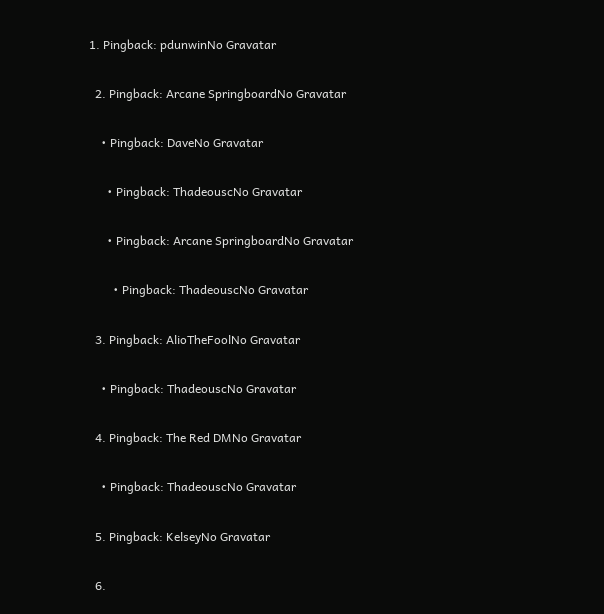1. Pingback: pdunwinNo Gravatar

  2. Pingback: Arcane SpringboardNo Gravatar

    • Pingback: DaveNo Gravatar

      • Pingback: ThadeouscNo Gravatar

      • Pingback: Arcane SpringboardNo Gravatar

        • Pingback: ThadeouscNo Gravatar

  3. Pingback: AlioTheFoolNo Gravatar

    • Pingback: ThadeouscNo Gravatar

  4. Pingback: The Red DMNo Gravatar

    • Pingback: ThadeouscNo Gravatar

  5. Pingback: KelseyNo Gravatar

  6.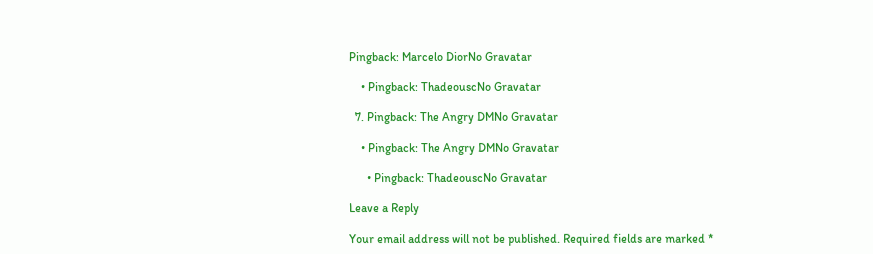Pingback: Marcelo DiorNo Gravatar

    • Pingback: ThadeouscNo Gravatar

  7. Pingback: The Angry DMNo Gravatar

    • Pingback: The Angry DMNo Gravatar

      • Pingback: ThadeouscNo Gravatar

Leave a Reply

Your email address will not be published. Required fields are marked *